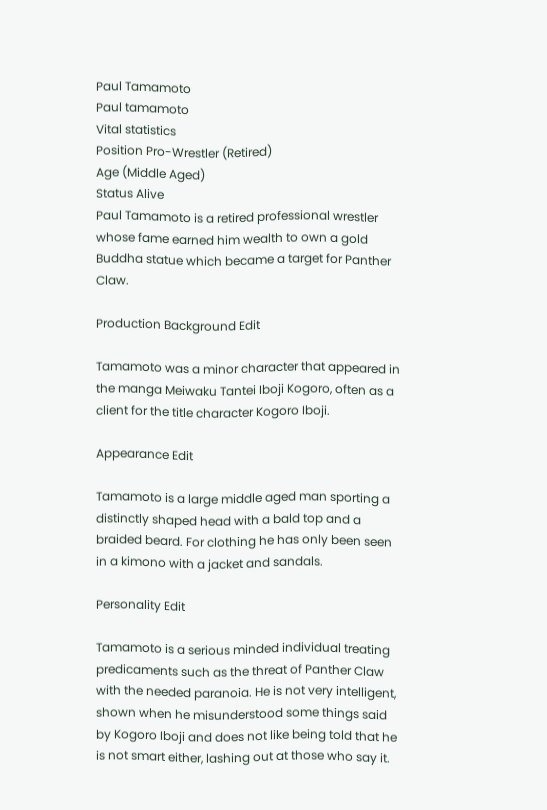Paul Tamamoto
Paul tamamoto
Vital statistics
Position Pro-Wrestler (Retired)
Age (Middle Aged)
Status Alive
Paul Tamamoto is a retired professional wrestler whose fame earned him wealth to own a gold Buddha statue which became a target for Panther Claw.

Production Background Edit

Tamamoto was a minor character that appeared in the manga Meiwaku Tantei Iboji Kogoro, often as a client for the title character Kogoro Iboji.

Appearance Edit

Tamamoto is a large middle aged man sporting a distinctly shaped head with a bald top and a braided beard. For clothing he has only been seen in a kimono with a jacket and sandals.

Personality Edit

Tamamoto is a serious minded individual treating predicaments such as the threat of Panther Claw with the needed paranoia. He is not very intelligent, shown when he misunderstood some things said by Kogoro Iboji and does not like being told that he is not smart either, lashing out at those who say it.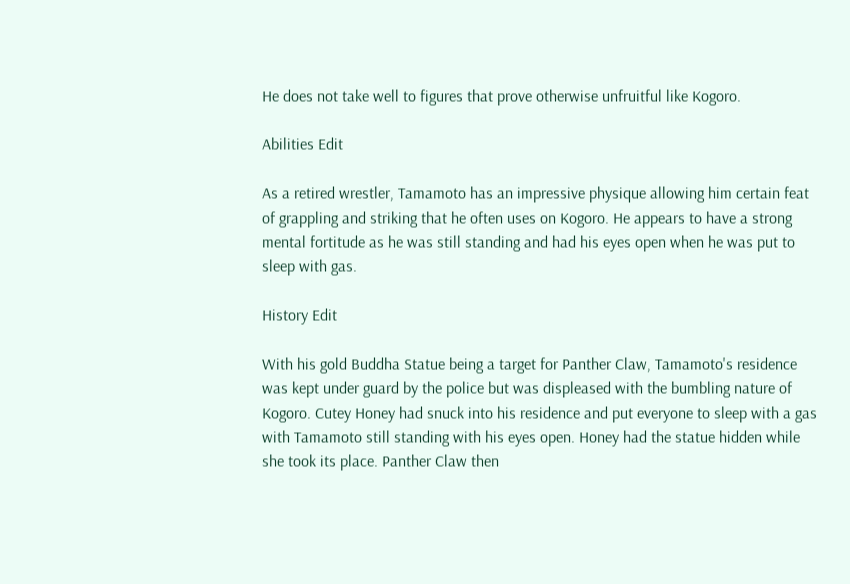He does not take well to figures that prove otherwise unfruitful like Kogoro.

Abilities Edit

As a retired wrestler, Tamamoto has an impressive physique allowing him certain feat of grappling and striking that he often uses on Kogoro. He appears to have a strong mental fortitude as he was still standing and had his eyes open when he was put to sleep with gas.

History Edit

With his gold Buddha Statue being a target for Panther Claw, Tamamoto's residence was kept under guard by the police but was displeased with the bumbling nature of Kogoro. Cutey Honey had snuck into his residence and put everyone to sleep with a gas with Tamamoto still standing with his eyes open. Honey had the statue hidden while she took its place. Panther Claw then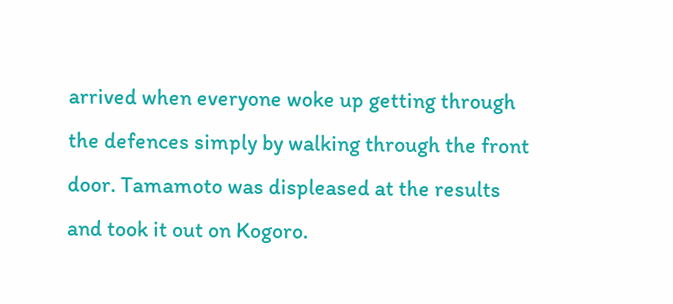arrived when everyone woke up getting through the defences simply by walking through the front door. Tamamoto was displeased at the results and took it out on Kogoro.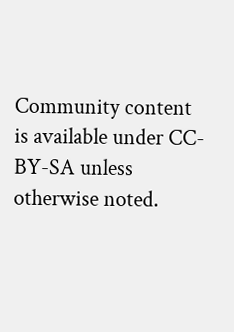Community content is available under CC-BY-SA unless otherwise noted.